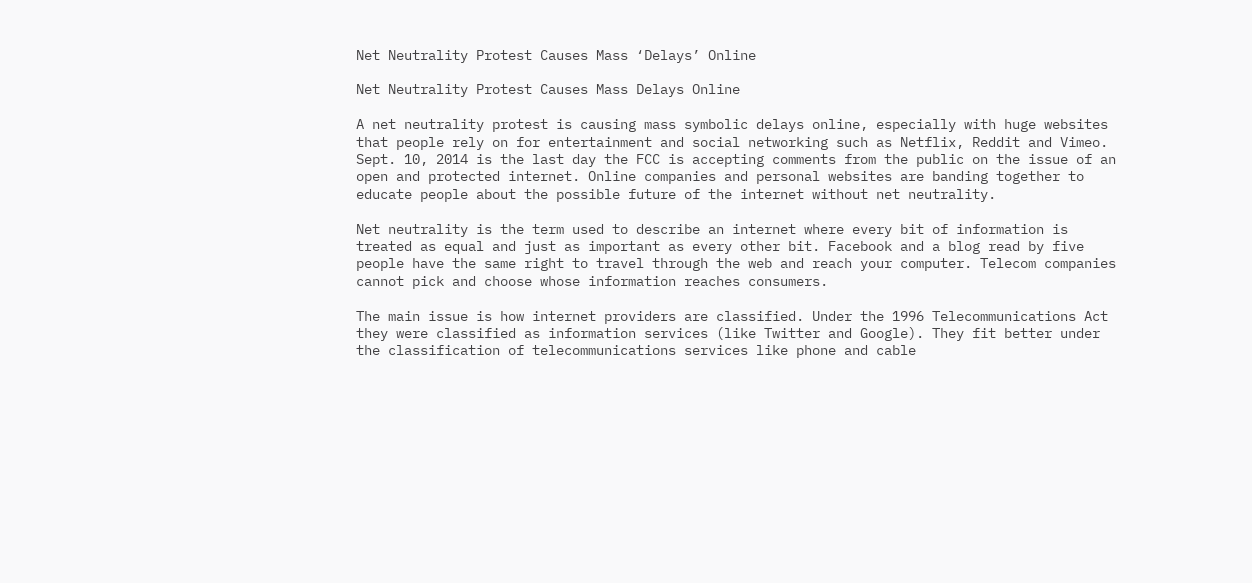Net Neutrality Protest Causes Mass ‘Delays’ Online

Net Neutrality Protest Causes Mass Delays Online

A net neutrality protest is causing mass symbolic delays online, especially with huge websites that people rely on for entertainment and social networking such as Netflix, Reddit and Vimeo. Sept. 10, 2014 is the last day the FCC is accepting comments from the public on the issue of an open and protected internet. Online companies and personal websites are banding together to educate people about the possible future of the internet without net neutrality.

Net neutrality is the term used to describe an internet where every bit of information is treated as equal and just as important as every other bit. Facebook and a blog read by five people have the same right to travel through the web and reach your computer. Telecom companies cannot pick and choose whose information reaches consumers.

The main issue is how internet providers are classified. Under the 1996 Telecommunications Act they were classified as information services (like Twitter and Google). They fit better under the classification of telecommunications services like phone and cable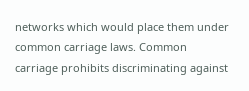networks which would place them under common carriage laws. Common carriage prohibits discriminating against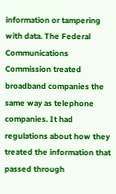information or tampering with data. The Federal Communications Commission treated broadband companies the same way as telephone companies. It had regulations about how they treated the information that passed through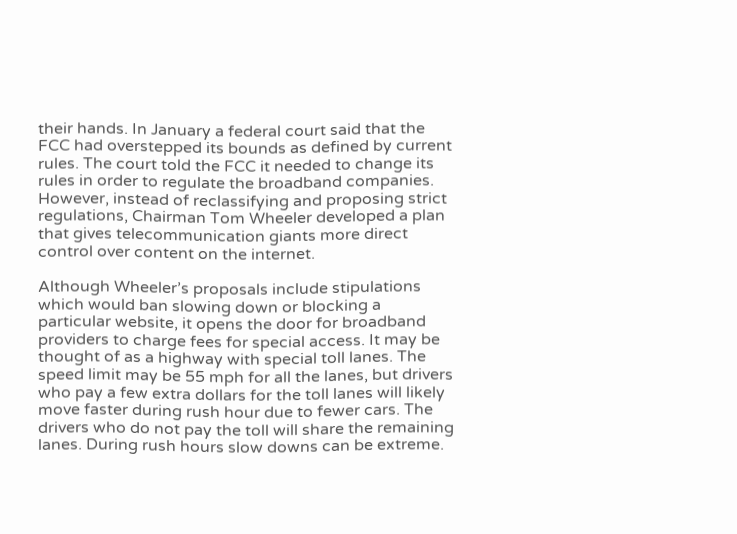their hands. In January a federal court said that the FCC had overstepped its bounds as defined by current rules. The court told the FCC it needed to change its rules in order to regulate the broadband companies. However, instead of reclassifying and proposing strict regulations, Chairman Tom Wheeler developed a plan that gives telecommunication giants more direct control over content on the internet.

Although Wheeler’s proposals include stipulations which would ban slowing down or blocking a particular website, it opens the door for broadband providers to charge fees for special access. It may be thought of as a highway with special toll lanes. The speed limit may be 55 mph for all the lanes, but drivers who pay a few extra dollars for the toll lanes will likely move faster during rush hour due to fewer cars. The drivers who do not pay the toll will share the remaining lanes. During rush hours slow downs can be extreme.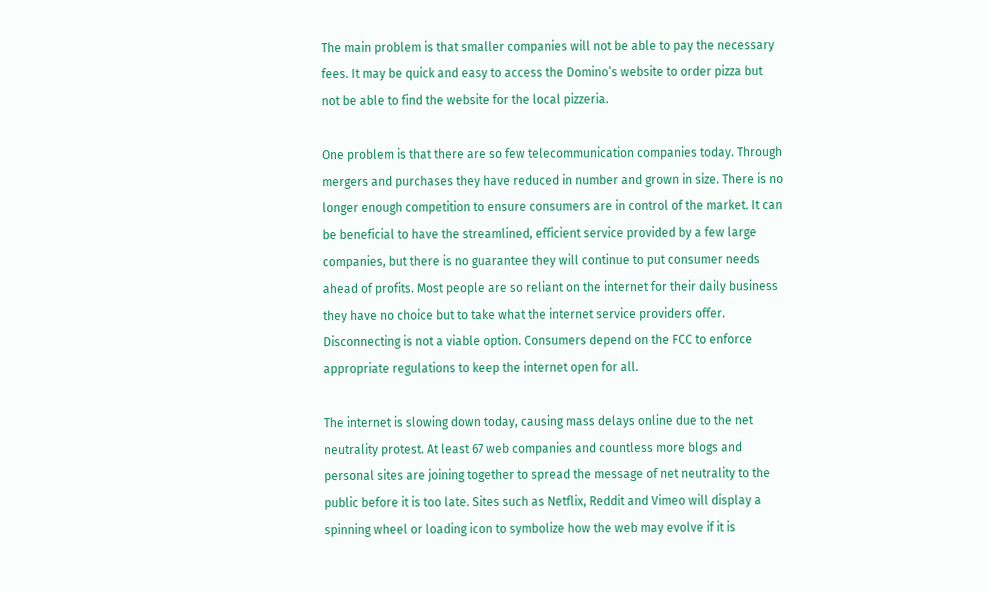The main problem is that smaller companies will not be able to pay the necessary fees. It may be quick and easy to access the Domino’s website to order pizza but not be able to find the website for the local pizzeria.

One problem is that there are so few telecommunication companies today. Through mergers and purchases they have reduced in number and grown in size. There is no longer enough competition to ensure consumers are in control of the market. It can be beneficial to have the streamlined, efficient service provided by a few large companies, but there is no guarantee they will continue to put consumer needs ahead of profits. Most people are so reliant on the internet for their daily business they have no choice but to take what the internet service providers offer. Disconnecting is not a viable option. Consumers depend on the FCC to enforce appropriate regulations to keep the internet open for all.

The internet is slowing down today, causing mass delays online due to the net neutrality protest. At least 67 web companies and countless more blogs and personal sites are joining together to spread the message of net neutrality to the public before it is too late. Sites such as Netflix, Reddit and Vimeo will display a spinning wheel or loading icon to symbolize how the web may evolve if it is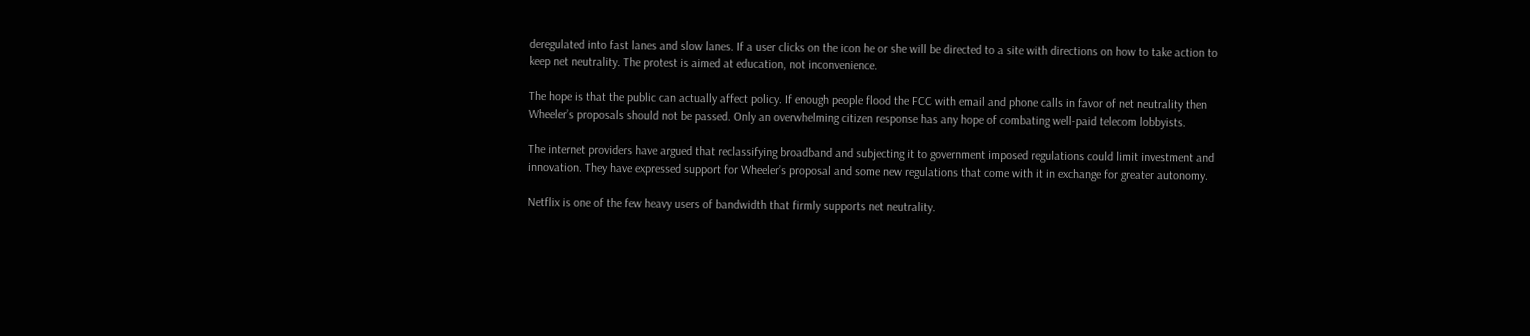deregulated into fast lanes and slow lanes. If a user clicks on the icon he or she will be directed to a site with directions on how to take action to keep net neutrality. The protest is aimed at education, not inconvenience.

The hope is that the public can actually affect policy. If enough people flood the FCC with email and phone calls in favor of net neutrality then Wheeler’s proposals should not be passed. Only an overwhelming citizen response has any hope of combating well-paid telecom lobbyists.

The internet providers have argued that reclassifying broadband and subjecting it to government imposed regulations could limit investment and innovation. They have expressed support for Wheeler’s proposal and some new regulations that come with it in exchange for greater autonomy.

Netflix is one of the few heavy users of bandwidth that firmly supports net neutrality.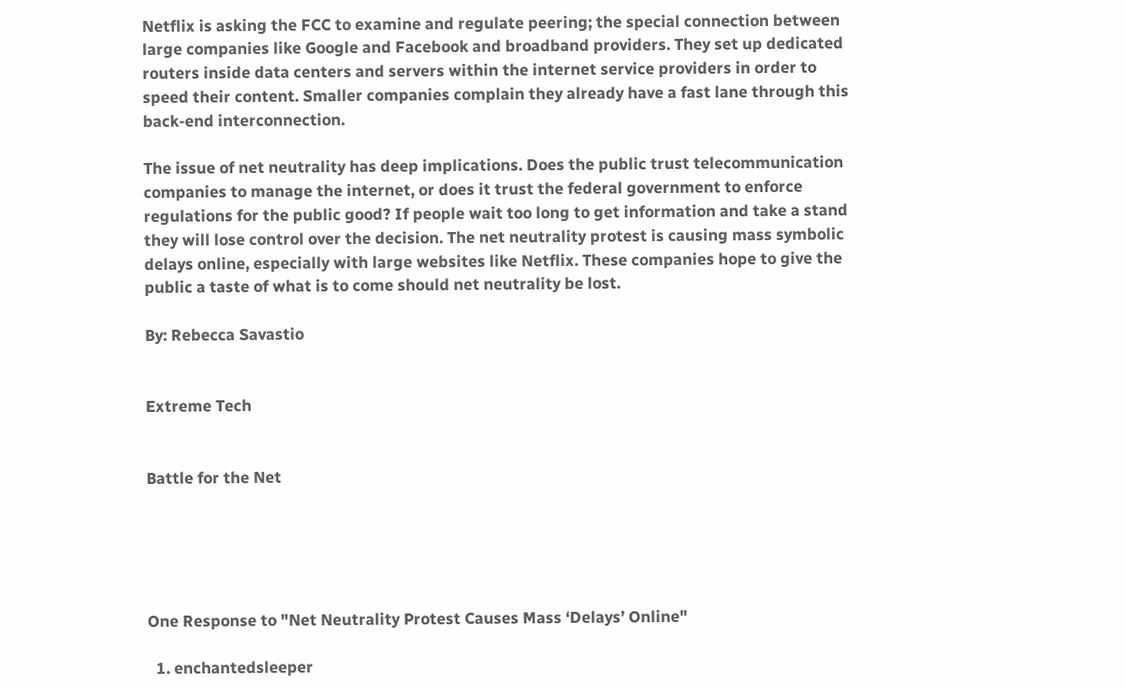Netflix is asking the FCC to examine and regulate peering; the special connection between large companies like Google and Facebook and broadband providers. They set up dedicated routers inside data centers and servers within the internet service providers in order to speed their content. Smaller companies complain they already have a fast lane through this back-end interconnection.

The issue of net neutrality has deep implications. Does the public trust telecommunication companies to manage the internet, or does it trust the federal government to enforce regulations for the public good? If people wait too long to get information and take a stand they will lose control over the decision. The net neutrality protest is causing mass symbolic delays online, especially with large websites like Netflix. These companies hope to give the public a taste of what is to come should net neutrality be lost.

By: Rebecca Savastio


Extreme Tech


Battle for the Net





One Response to "Net Neutrality Protest Causes Mass ‘Delays’ Online"

  1. enchantedsleeper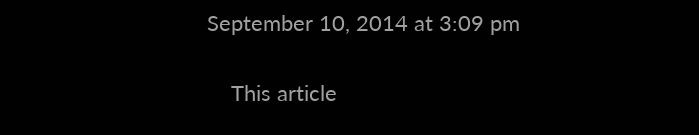September 10, 2014 at 3:09 pm

    This article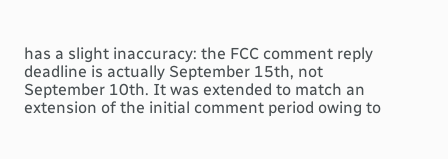has a slight inaccuracy: the FCC comment reply deadline is actually September 15th, not September 10th. It was extended to match an extension of the initial comment period owing to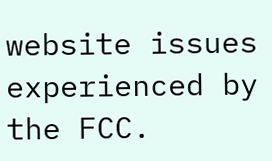website issues experienced by the FCC.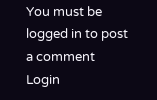You must be logged in to post a comment Login